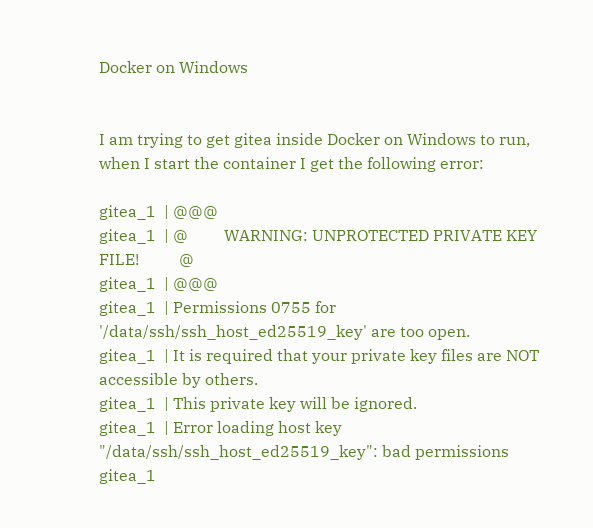Docker on Windows


I am trying to get gitea inside Docker on Windows to run, when I start the container I get the following error:

gitea_1  | @@@
gitea_1  | @         WARNING: UNPROTECTED PRIVATE KEY FILE!          @
gitea_1  | @@@
gitea_1  | Permissions 0755 for '/data/ssh/ssh_host_ed25519_key' are too open.
gitea_1  | It is required that your private key files are NOT accessible by others.
gitea_1  | This private key will be ignored.
gitea_1  | Error loading host key "/data/ssh/ssh_host_ed25519_key": bad permissions
gitea_1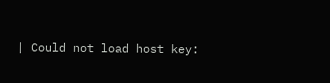| Could not load host key: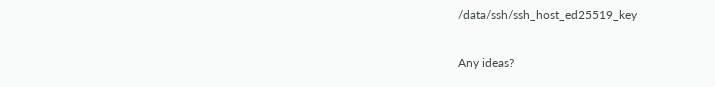/data/ssh/ssh_host_ed25519_key

Any ideas?